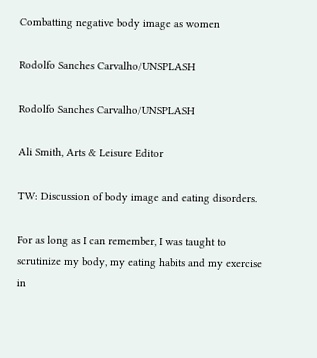Combatting negative body image as women

Rodolfo Sanches Carvalho/UNSPLASH

Rodolfo Sanches Carvalho/UNSPLASH

Ali Smith, Arts & Leisure Editor

TW: Discussion of body image and eating disorders.

For as long as I can remember, I was taught to scrutinize my body, my eating habits and my exercise in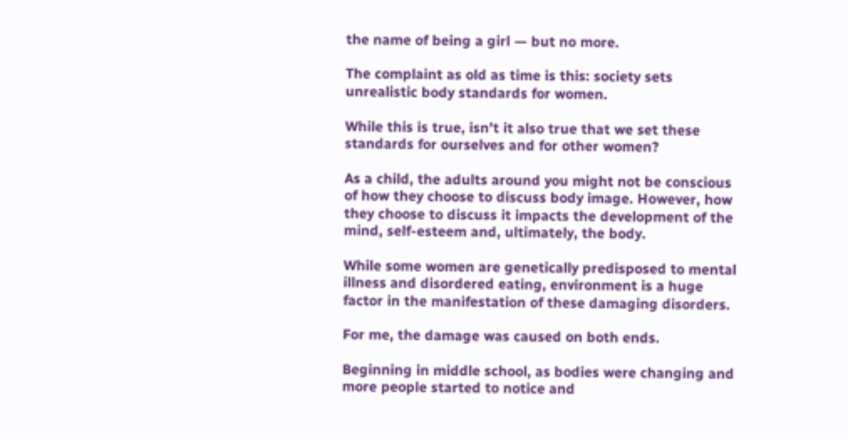the name of being a girl — but no more.

The complaint as old as time is this: society sets unrealistic body standards for women.

While this is true, isn’t it also true that we set these standards for ourselves and for other women?

As a child, the adults around you might not be conscious of how they choose to discuss body image. However, how they choose to discuss it impacts the development of the mind, self-esteem and, ultimately, the body.

While some women are genetically predisposed to mental illness and disordered eating, environment is a huge factor in the manifestation of these damaging disorders.

For me, the damage was caused on both ends.

Beginning in middle school, as bodies were changing and more people started to notice and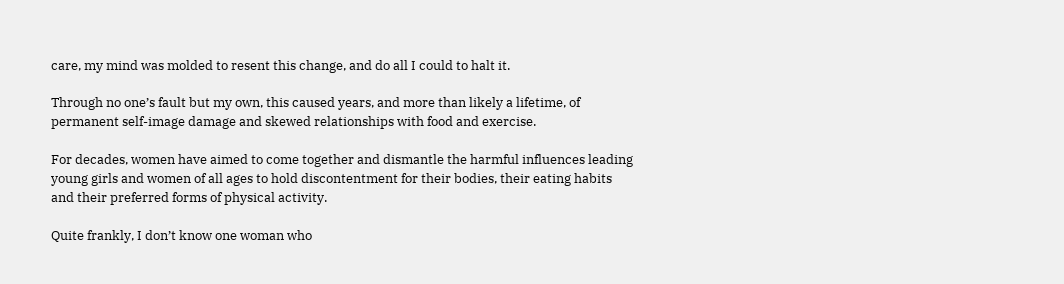care, my mind was molded to resent this change, and do all I could to halt it.

Through no one’s fault but my own, this caused years, and more than likely a lifetime, of permanent self-image damage and skewed relationships with food and exercise.

For decades, women have aimed to come together and dismantle the harmful influences leading young girls and women of all ages to hold discontentment for their bodies, their eating habits and their preferred forms of physical activity.

Quite frankly, I don’t know one woman who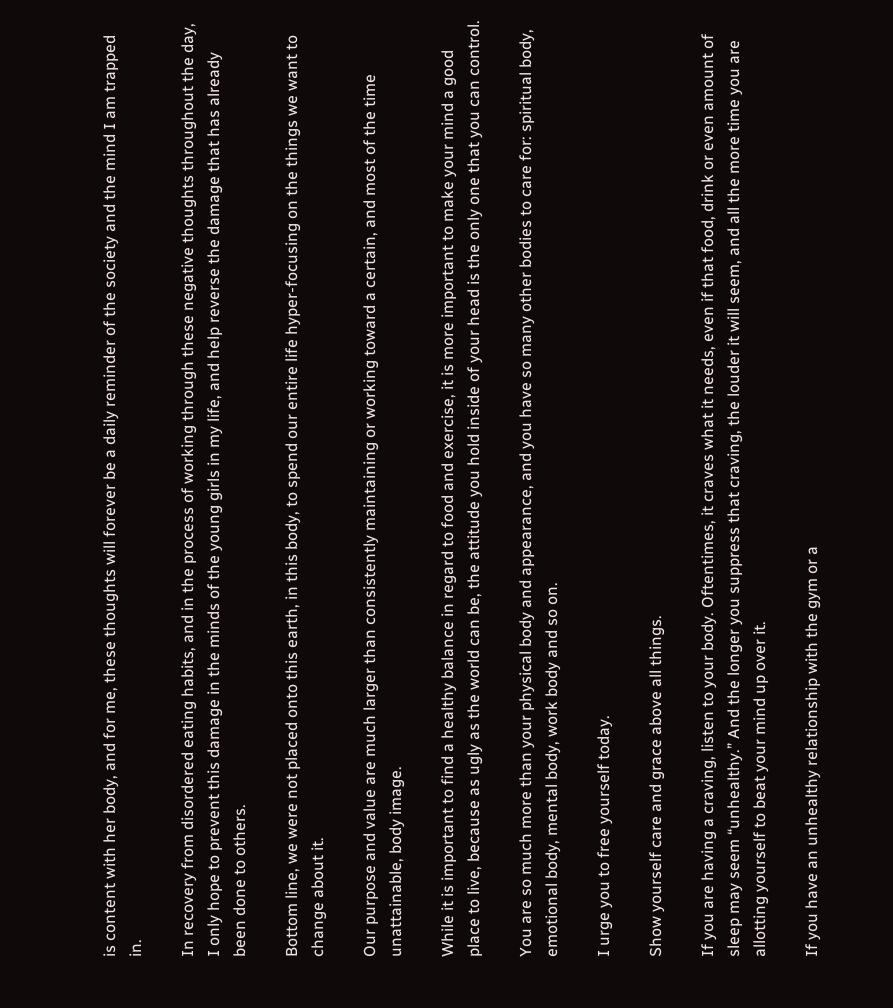is content with her body, and for me, these thoughts will forever be a daily reminder of the society and the mind I am trapped in.

In recovery from disordered eating habits, and in the process of working through these negative thoughts throughout the day, I only hope to prevent this damage in the minds of the young girls in my life, and help reverse the damage that has already been done to others.

Bottom line, we were not placed onto this earth, in this body, to spend our entire life hyper-focusing on the things we want to change about it.

Our purpose and value are much larger than consistently maintaining or working toward a certain, and most of the time unattainable, body image.

While it is important to find a healthy balance in regard to food and exercise, it is more important to make your mind a good place to live, because as ugly as the world can be, the attitude you hold inside of your head is the only one that you can control.

You are so much more than your physical body and appearance, and you have so many other bodies to care for: spiritual body, emotional body, mental body, work body and so on.

I urge you to free yourself today.

Show yourself care and grace above all things.

If you are having a craving, listen to your body. Oftentimes, it craves what it needs, even if that food, drink or even amount of sleep may seem “unhealthy.” And the longer you suppress that craving, the louder it will seem, and all the more time you are allotting yourself to beat your mind up over it.

If you have an unhealthy relationship with the gym or a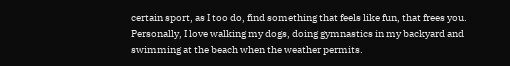certain sport, as I too do, find something that feels like fun, that frees you. Personally, I love walking my dogs, doing gymnastics in my backyard and swimming at the beach when the weather permits.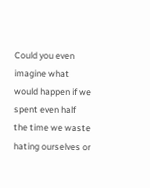Could you even imagine what would happen if we spent even half the time we waste hating ourselves or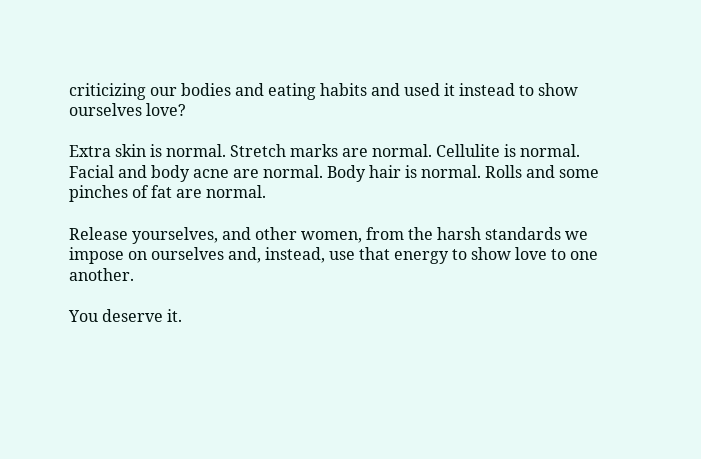criticizing our bodies and eating habits and used it instead to show ourselves love?

Extra skin is normal. Stretch marks are normal. Cellulite is normal. Facial and body acne are normal. Body hair is normal. Rolls and some pinches of fat are normal.

Release yourselves, and other women, from the harsh standards we impose on ourselves and, instead, use that energy to show love to one another.

You deserve it.